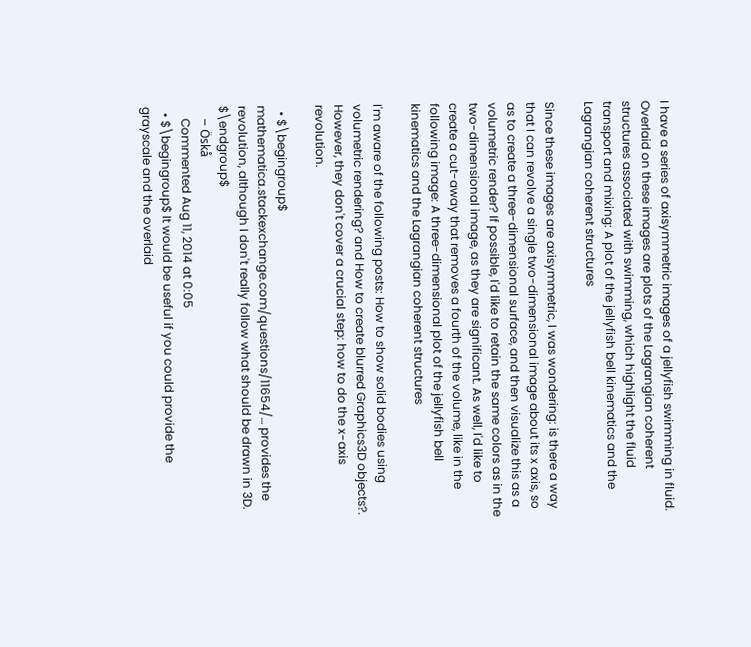I have a series of axisymmetric images of a jellyfish swimming in fluid. Overlaid on these images are plots of the Lagrangian coherent structures associated with swimming, which highlight the fluid transport and mixing: A plot of the jellyfish bell kinematics and the Lagrangian coherent structures

Since these images are axisymmetric, I was wondering: is there a way that I can revolve a single two-dimensional image about its x axis, so as to create a three-dimensional surface, and then visualize this as a volumetric render? If possible, I'd like to retain the same colors as in the two-dimensional image, as they are significant. As well, I'd like to create a cut-away that removes a fourth of the volume, like in the following image: A three-dimensional plot of the jellyfish bell kinematics and the Lagrangian coherent structures

I'm aware of the following posts: How to show solid bodies using volumetric rendering? and How to create blurred Graphics3D objects?. However, they don't cover a crucial step: how to do the x-axis revolution.

  • $\begingroup$ mathematica.stackexchange.com/questions/11654/… provides the revolution, although I don't really follow what should be drawn in 3D. $\endgroup$
    – Öskå
    Commented Aug 11, 2014 at 0:05
  • $\begingroup$ It would be useful if you could provide the grayscale and the overlaid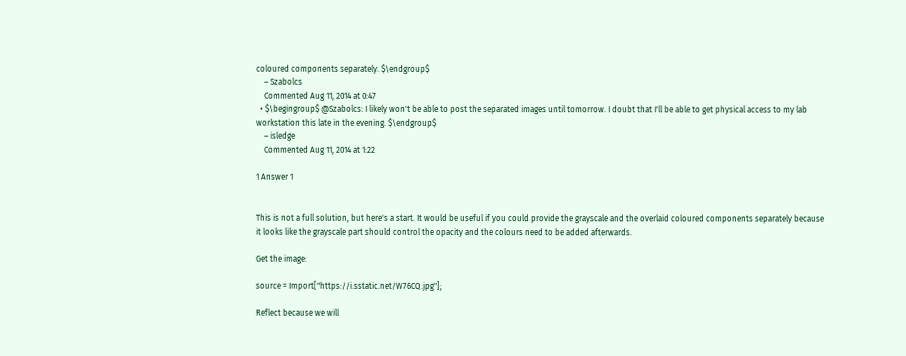coloured components separately. $\endgroup$
    – Szabolcs
    Commented Aug 11, 2014 at 0:47
  • $\begingroup$ @Szabolcs: I likely won't be able to post the separated images until tomorrow. I doubt that I'll be able to get physical access to my lab workstation this late in the evening. $\endgroup$
    – isledge
    Commented Aug 11, 2014 at 1:22

1 Answer 1


This is not a full solution, but here's a start. It would be useful if you could provide the grayscale and the overlaid coloured components separately because it looks like the grayscale part should control the opacity and the colours need to be added afterwards.

Get the image:

source = Import["https://i.sstatic.net/W76CQ.jpg"];

Reflect because we will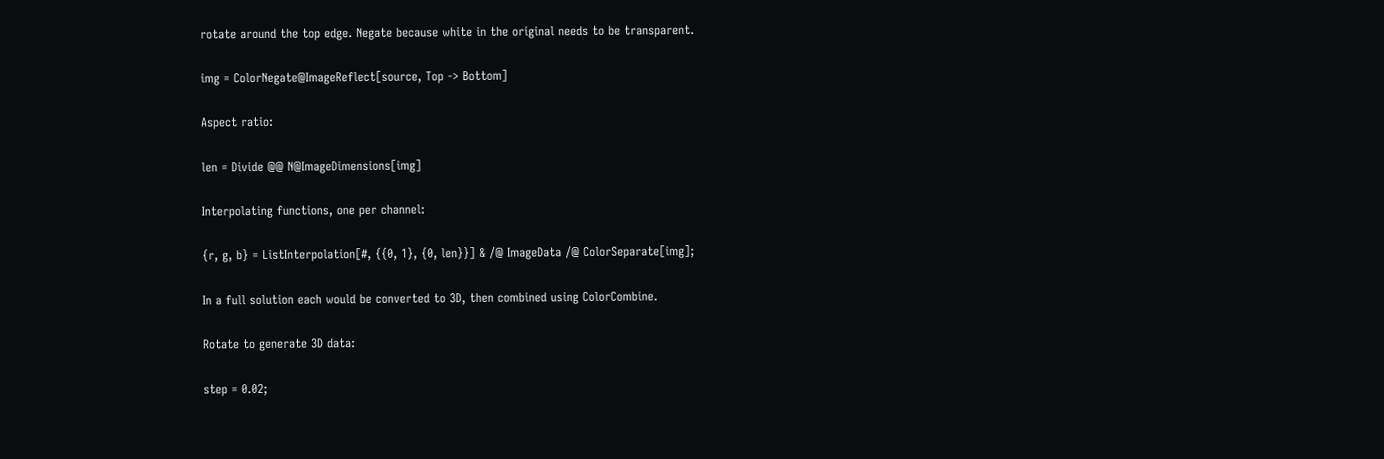rotate around the top edge. Negate because white in the original needs to be transparent.

img = ColorNegate@ImageReflect[source, Top -> Bottom]

Aspect ratio:

len = Divide @@ N@ImageDimensions[img]

Interpolating functions, one per channel:

{r, g, b} = ListInterpolation[#, {{0, 1}, {0, len}}] & /@ ImageData /@ ColorSeparate[img];

In a full solution each would be converted to 3D, then combined using ColorCombine.

Rotate to generate 3D data:

step = 0.02;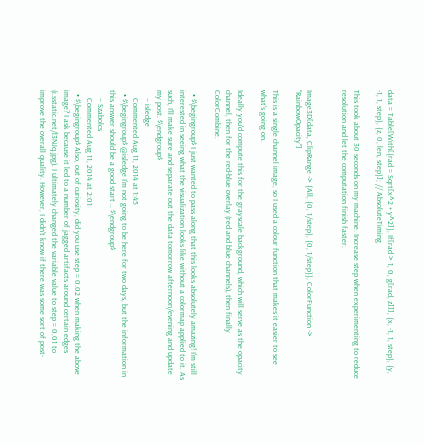data = Table[With[{rad = Sqrt[x^2 + y^2]}, If[rad > 1, 0, g[rad, z]]], {x, -1, 1, step}, {y, -1, 1, step}, {z, 0, len, step}]; // AbsoluteTiming

This took about 30 seconds on my machine. Increase step when experimenting to reduce resolution and let the computation finish faster.


Image3D[data, ClipRange -> {All, {0, 1/step}, {0, 1/step}}, ColorFunction -> "RainbowOpacity"]

This is a single channel image, so I used a colour function that makes it easier to see what's going on.

Ideally you'd compute this for the grayscale background, which will serve as the opacity channel, then for the red-blue overlay (red and blue channels), then finally ColorCombine.

  • $\begingroup$ I just wanted to pass along that this looks absolutely amazing! I'm still interested in seeing what the visualization looks like without a colormap applied to it. As such, I'll make sure and separate out the data tomorrow afternoon/evening and update my post. $\endgroup$
    – isledge
    Commented Aug 11, 2014 at 1:45
  • $\begingroup$ @isledge I'm not going to be here for two days, but the information in this answer should be a good start .. $\endgroup$
    – Szabolcs
    Commented Aug 11, 2014 at 2:01
  • $\begingroup$ Also, out of curiosity, did you use step = 0.02 when making the above image? I ask because it led to a number of jagged artifacts around certain edges (i.sstatic.net/l3NJq.jpg). I ultimately changed the variable value to step = 0.01 to improve the overall quality. However, I didn't know if there was some sort of post-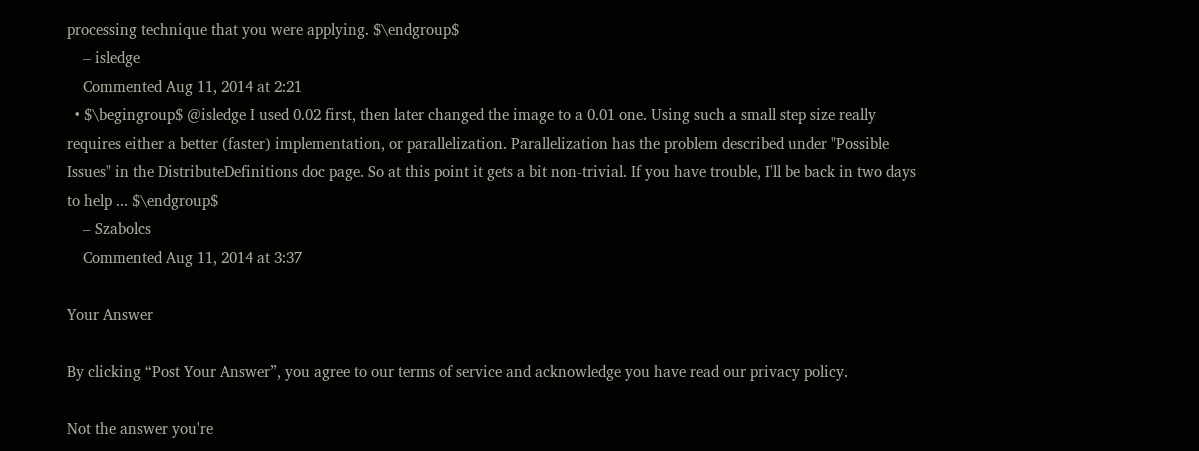processing technique that you were applying. $\endgroup$
    – isledge
    Commented Aug 11, 2014 at 2:21
  • $\begingroup$ @isledge I used 0.02 first, then later changed the image to a 0.01 one. Using such a small step size really requires either a better (faster) implementation, or parallelization. Parallelization has the problem described under "Possible Issues" in the DistributeDefinitions doc page. So at this point it gets a bit non-trivial. If you have trouble, I'll be back in two days to help ... $\endgroup$
    – Szabolcs
    Commented Aug 11, 2014 at 3:37

Your Answer

By clicking “Post Your Answer”, you agree to our terms of service and acknowledge you have read our privacy policy.

Not the answer you're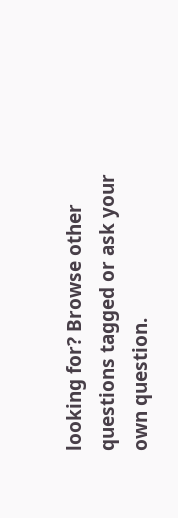looking for? Browse other questions tagged or ask your own question.